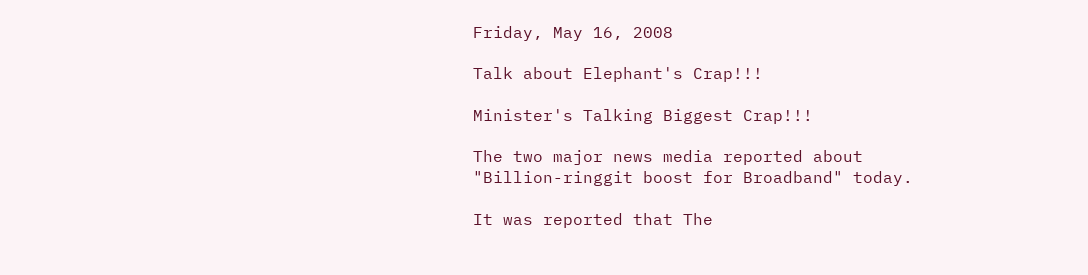Friday, May 16, 2008

Talk about Elephant's Crap!!!

Minister's Talking Biggest Crap!!!

The two major news media reported about "Billion-ringgit boost for Broadband" today.

It was reported that The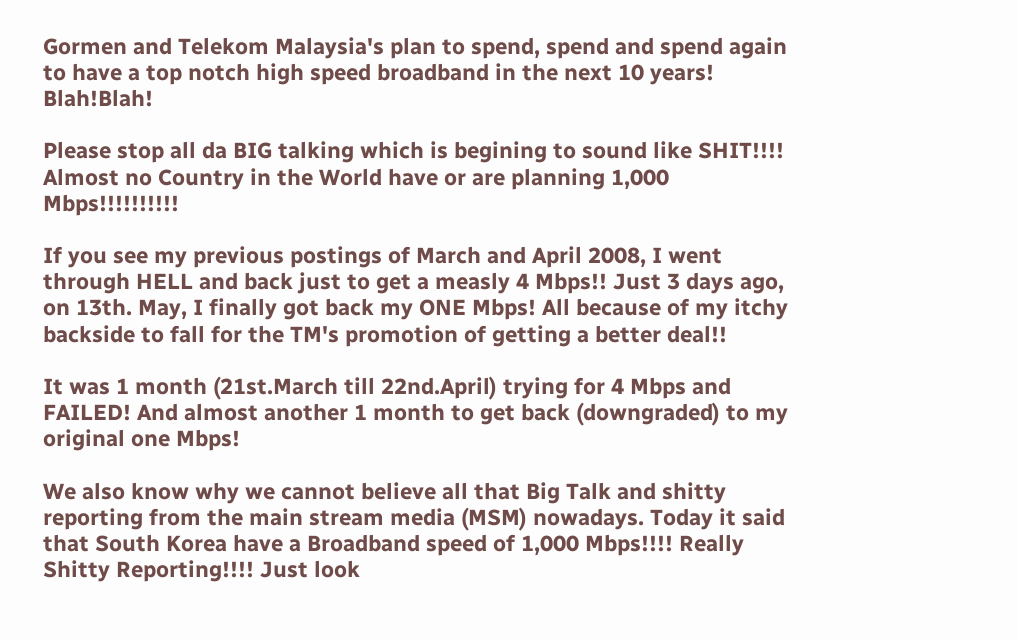Gormen and Telekom Malaysia's plan to spend, spend and spend again to have a top notch high speed broadband in the next 10 years! Blah!Blah!

Please stop all da BIG talking which is begining to sound like SHIT!!!! Almost no Country in the World have or are planning 1,000 Mbps!!!!!!!!!!

If you see my previous postings of March and April 2008, I went through HELL and back just to get a measly 4 Mbps!! Just 3 days ago, on 13th. May, I finally got back my ONE Mbps! All because of my itchy backside to fall for the TM's promotion of getting a better deal!!

It was 1 month (21st.March till 22nd.April) trying for 4 Mbps and FAILED! And almost another 1 month to get back (downgraded) to my original one Mbps!

We also know why we cannot believe all that Big Talk and shitty reporting from the main stream media (MSM) nowadays. Today it said that South Korea have a Broadband speed of 1,000 Mbps!!!! Really Shitty Reporting!!!! Just look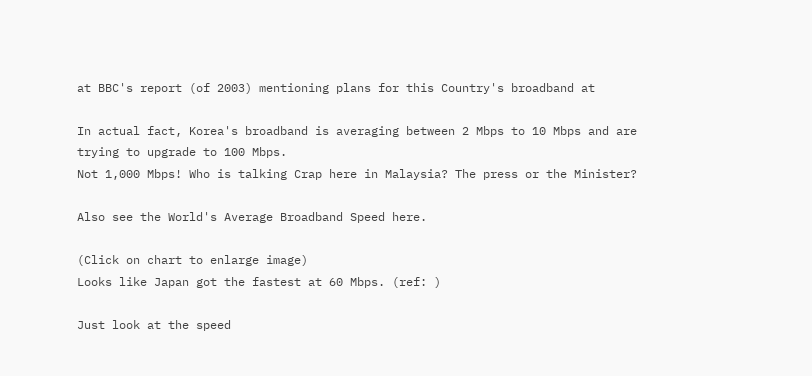at BBC's report (of 2003) mentioning plans for this Country's broadband at

In actual fact, Korea's broadband is averaging between 2 Mbps to 10 Mbps and are trying to upgrade to 100 Mbps.
Not 1,000 Mbps! Who is talking Crap here in Malaysia? The press or the Minister?

Also see the World's Average Broadband Speed here.

(Click on chart to enlarge image)
Looks like Japan got the fastest at 60 Mbps. (ref: )

Just look at the speed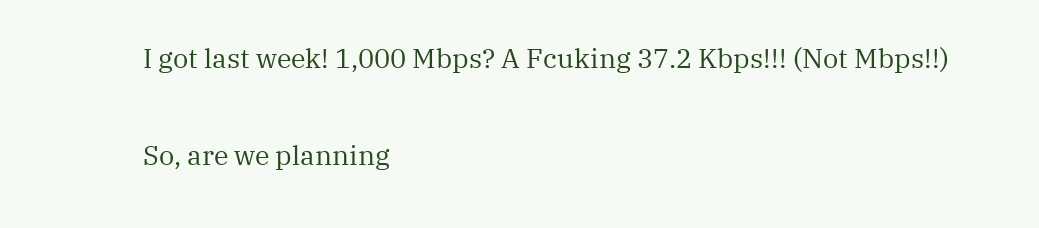I got last week! 1,000 Mbps? A Fcuking 37.2 Kbps!!! (Not Mbps!!)

So, are we planning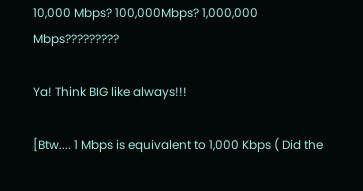10,000 Mbps? 100,000Mbps? 1,000,000 Mbps?????????

Ya! Think BIG like always!!!

[Btw.... 1 Mbps is equivalent to 1,000 Kbps ( Did the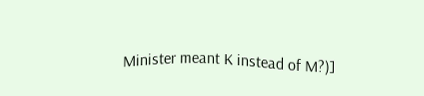Minister meant K instead of M?)]